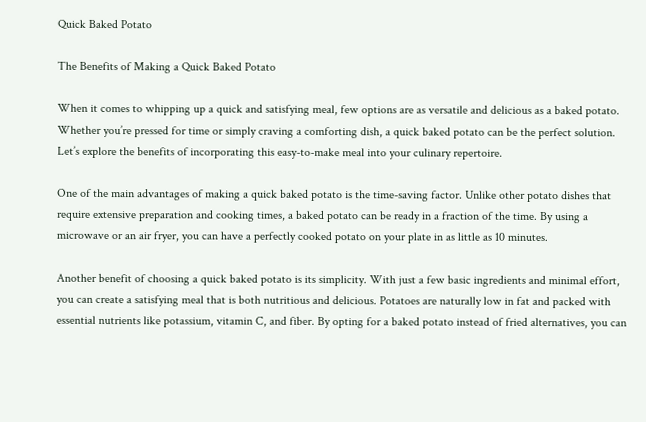Quick Baked Potato

The Benefits of Making a Quick Baked Potato

When it comes to whipping up a quick and satisfying meal, few options are as versatile and delicious as a baked potato. Whether you’re pressed for time or simply craving a comforting dish, a quick baked potato can be the perfect solution. Let’s explore the benefits of incorporating this easy-to-make meal into your culinary repertoire.

One of the main advantages of making a quick baked potato is the time-saving factor. Unlike other potato dishes that require extensive preparation and cooking times, a baked potato can be ready in a fraction of the time. By using a microwave or an air fryer, you can have a perfectly cooked potato on your plate in as little as 10 minutes.

Another benefit of choosing a quick baked potato is its simplicity. With just a few basic ingredients and minimal effort, you can create a satisfying meal that is both nutritious and delicious. Potatoes are naturally low in fat and packed with essential nutrients like potassium, vitamin C, and fiber. By opting for a baked potato instead of fried alternatives, you can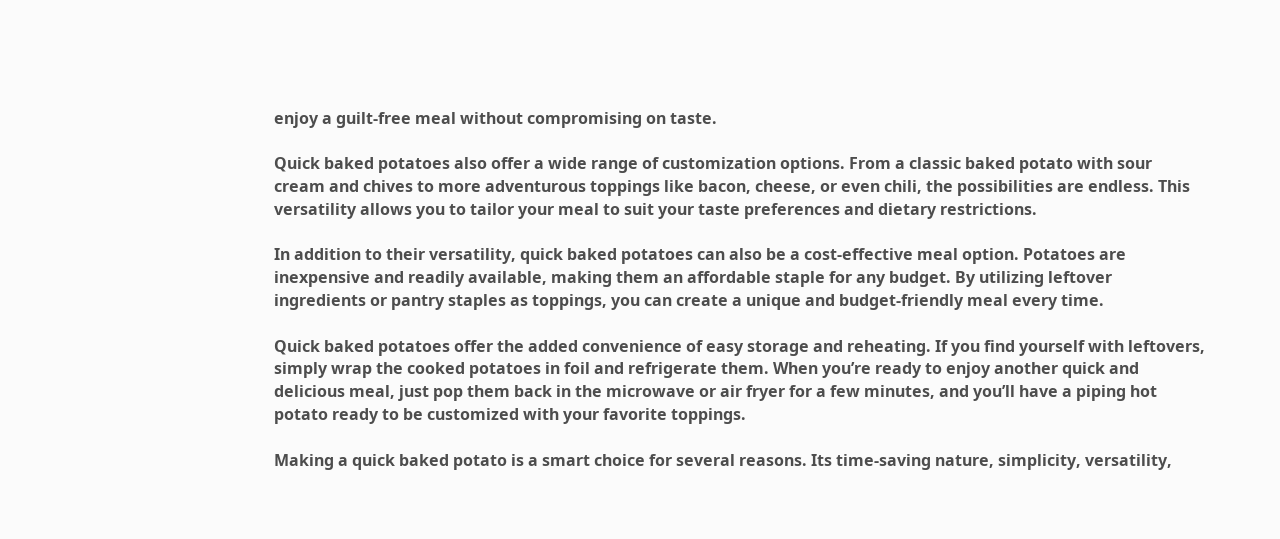enjoy a guilt-free meal without compromising on taste.

Quick baked potatoes also offer a wide range of customization options. From a classic baked potato with sour cream and chives to more adventurous toppings like bacon, cheese, or even chili, the possibilities are endless. This versatility allows you to tailor your meal to suit your taste preferences and dietary restrictions.

In addition to their versatility, quick baked potatoes can also be a cost-effective meal option. Potatoes are inexpensive and readily available, making them an affordable staple for any budget. By utilizing leftover ingredients or pantry staples as toppings, you can create a unique and budget-friendly meal every time.

Quick baked potatoes offer the added convenience of easy storage and reheating. If you find yourself with leftovers, simply wrap the cooked potatoes in foil and refrigerate them. When you’re ready to enjoy another quick and delicious meal, just pop them back in the microwave or air fryer for a few minutes, and you’ll have a piping hot potato ready to be customized with your favorite toppings.

Making a quick baked potato is a smart choice for several reasons. Its time-saving nature, simplicity, versatility,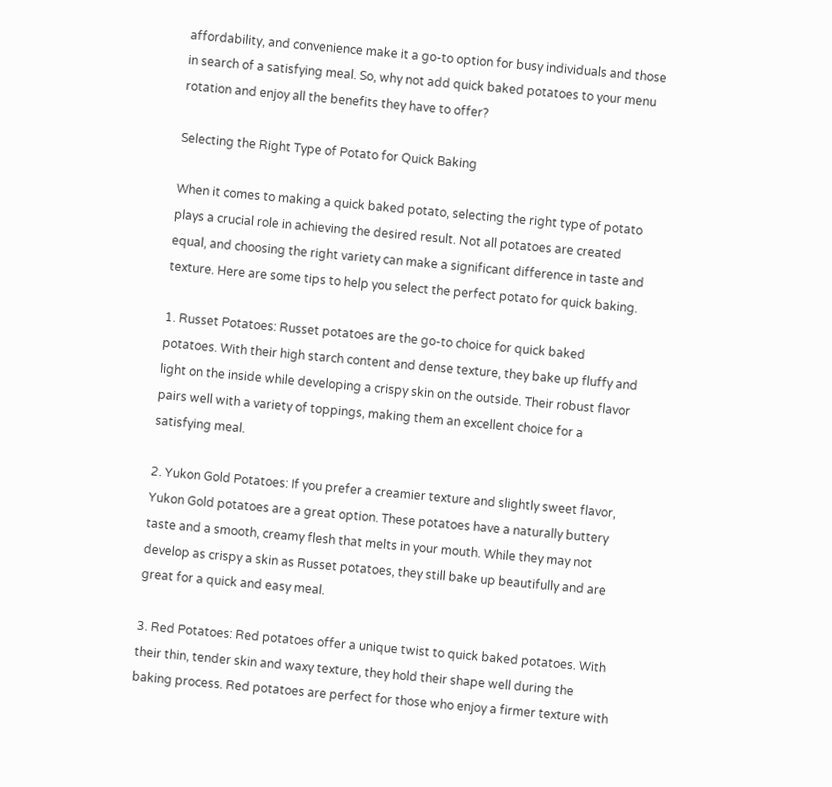affordability, and convenience make it a go-to option for busy individuals and those in search of a satisfying meal. So, why not add quick baked potatoes to your menu rotation and enjoy all the benefits they have to offer?

Selecting the Right Type of Potato for Quick Baking

When it comes to making a quick baked potato, selecting the right type of potato plays a crucial role in achieving the desired result. Not all potatoes are created equal, and choosing the right variety can make a significant difference in taste and texture. Here are some tips to help you select the perfect potato for quick baking.

1. Russet Potatoes: Russet potatoes are the go-to choice for quick baked potatoes. With their high starch content and dense texture, they bake up fluffy and light on the inside while developing a crispy skin on the outside. Their robust flavor pairs well with a variety of toppings, making them an excellent choice for a satisfying meal.

2. Yukon Gold Potatoes: If you prefer a creamier texture and slightly sweet flavor, Yukon Gold potatoes are a great option. These potatoes have a naturally buttery taste and a smooth, creamy flesh that melts in your mouth. While they may not develop as crispy a skin as Russet potatoes, they still bake up beautifully and are great for a quick and easy meal.

3. Red Potatoes: Red potatoes offer a unique twist to quick baked potatoes. With their thin, tender skin and waxy texture, they hold their shape well during the baking process. Red potatoes are perfect for those who enjoy a firmer texture with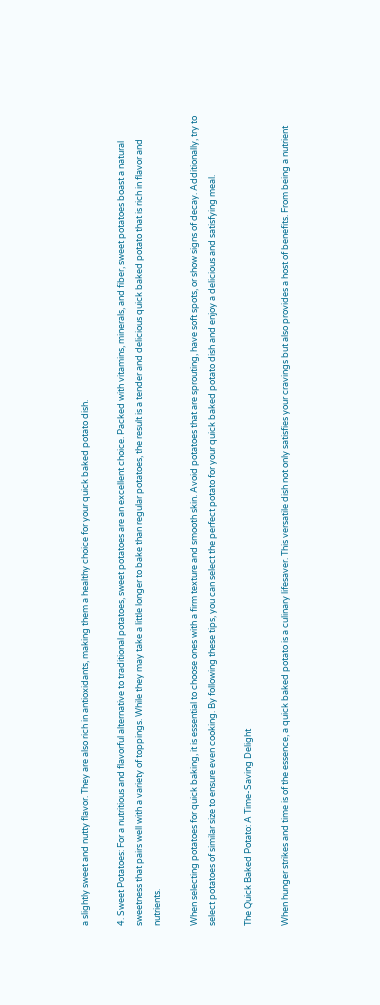a slightly sweet and nutty flavor. They are also rich in antioxidants, making them a healthy choice for your quick baked potato dish.

4. Sweet Potatoes: For a nutritious and flavorful alternative to traditional potatoes, sweet potatoes are an excellent choice. Packed with vitamins, minerals, and fiber, sweet potatoes boast a natural sweetness that pairs well with a variety of toppings. While they may take a little longer to bake than regular potatoes, the result is a tender and delicious quick baked potato that is rich in flavor and nutrients.

When selecting potatoes for quick baking, it is essential to choose ones with a firm texture and smooth skin. Avoid potatoes that are sprouting, have soft spots, or show signs of decay. Additionally, try to select potatoes of similar size to ensure even cooking. By following these tips, you can select the perfect potato for your quick baked potato dish and enjoy a delicious and satisfying meal.

The Quick Baked Potato: A Time-Saving Delight

When hunger strikes and time is of the essence, a quick baked potato is a culinary lifesaver. This versatile dish not only satisfies your cravings but also provides a host of benefits. From being a nutrient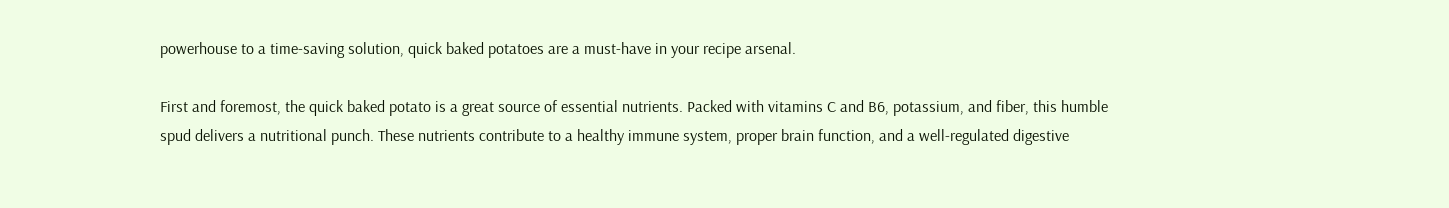powerhouse to a time-saving solution, quick baked potatoes are a must-have in your recipe arsenal.

First and foremost, the quick baked potato is a great source of essential nutrients. Packed with vitamins C and B6, potassium, and fiber, this humble spud delivers a nutritional punch. These nutrients contribute to a healthy immune system, proper brain function, and a well-regulated digestive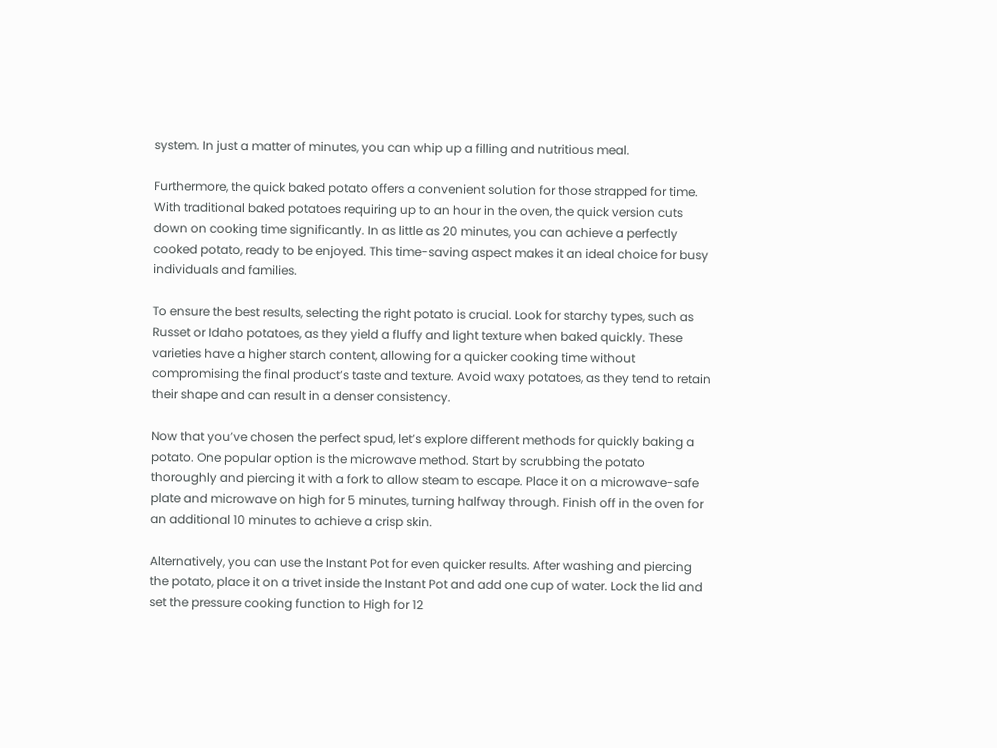system. In just a matter of minutes, you can whip up a filling and nutritious meal.

Furthermore, the quick baked potato offers a convenient solution for those strapped for time. With traditional baked potatoes requiring up to an hour in the oven, the quick version cuts down on cooking time significantly. In as little as 20 minutes, you can achieve a perfectly cooked potato, ready to be enjoyed. This time-saving aspect makes it an ideal choice for busy individuals and families.

To ensure the best results, selecting the right potato is crucial. Look for starchy types, such as Russet or Idaho potatoes, as they yield a fluffy and light texture when baked quickly. These varieties have a higher starch content, allowing for a quicker cooking time without compromising the final product’s taste and texture. Avoid waxy potatoes, as they tend to retain their shape and can result in a denser consistency.

Now that you’ve chosen the perfect spud, let’s explore different methods for quickly baking a potato. One popular option is the microwave method. Start by scrubbing the potato thoroughly and piercing it with a fork to allow steam to escape. Place it on a microwave-safe plate and microwave on high for 5 minutes, turning halfway through. Finish off in the oven for an additional 10 minutes to achieve a crisp skin.

Alternatively, you can use the Instant Pot for even quicker results. After washing and piercing the potato, place it on a trivet inside the Instant Pot and add one cup of water. Lock the lid and set the pressure cooking function to High for 12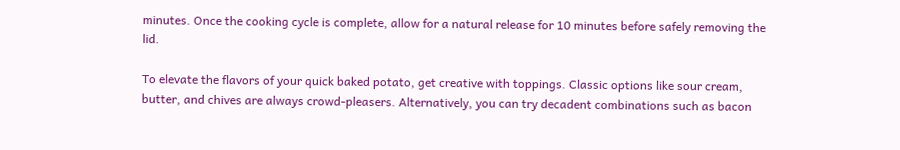minutes. Once the cooking cycle is complete, allow for a natural release for 10 minutes before safely removing the lid.

To elevate the flavors of your quick baked potato, get creative with toppings. Classic options like sour cream, butter, and chives are always crowd-pleasers. Alternatively, you can try decadent combinations such as bacon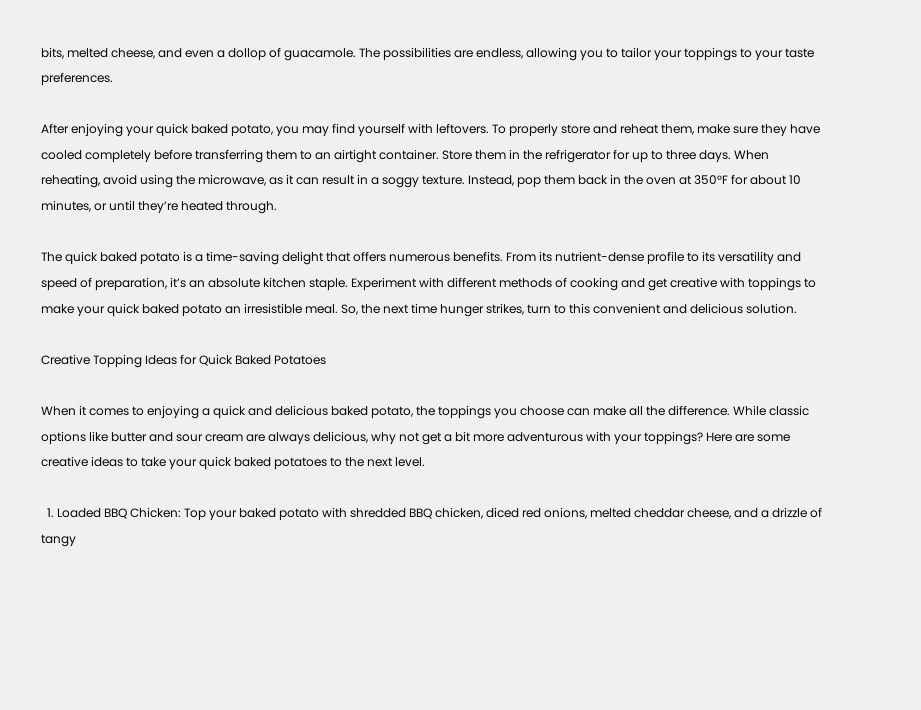bits, melted cheese, and even a dollop of guacamole. The possibilities are endless, allowing you to tailor your toppings to your taste preferences.

After enjoying your quick baked potato, you may find yourself with leftovers. To properly store and reheat them, make sure they have cooled completely before transferring them to an airtight container. Store them in the refrigerator for up to three days. When reheating, avoid using the microwave, as it can result in a soggy texture. Instead, pop them back in the oven at 350°F for about 10 minutes, or until they’re heated through.

The quick baked potato is a time-saving delight that offers numerous benefits. From its nutrient-dense profile to its versatility and speed of preparation, it’s an absolute kitchen staple. Experiment with different methods of cooking and get creative with toppings to make your quick baked potato an irresistible meal. So, the next time hunger strikes, turn to this convenient and delicious solution.

Creative Topping Ideas for Quick Baked Potatoes

When it comes to enjoying a quick and delicious baked potato, the toppings you choose can make all the difference. While classic options like butter and sour cream are always delicious, why not get a bit more adventurous with your toppings? Here are some creative ideas to take your quick baked potatoes to the next level.

  1. Loaded BBQ Chicken: Top your baked potato with shredded BBQ chicken, diced red onions, melted cheddar cheese, and a drizzle of tangy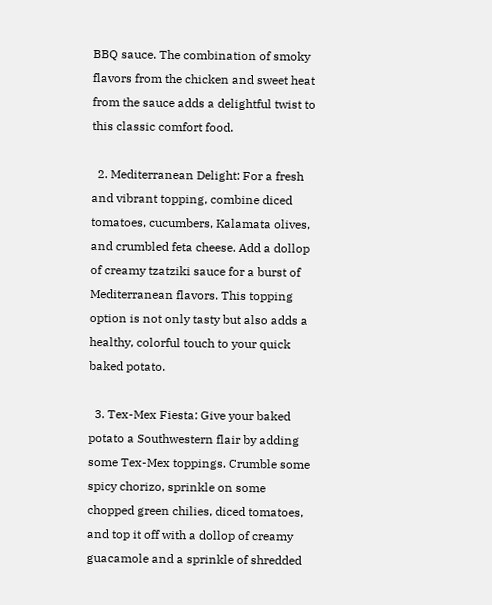BBQ sauce. The combination of smoky flavors from the chicken and sweet heat from the sauce adds a delightful twist to this classic comfort food.

  2. Mediterranean Delight: For a fresh and vibrant topping, combine diced tomatoes, cucumbers, Kalamata olives, and crumbled feta cheese. Add a dollop of creamy tzatziki sauce for a burst of Mediterranean flavors. This topping option is not only tasty but also adds a healthy, colorful touch to your quick baked potato.

  3. Tex-Mex Fiesta: Give your baked potato a Southwestern flair by adding some Tex-Mex toppings. Crumble some spicy chorizo, sprinkle on some chopped green chilies, diced tomatoes, and top it off with a dollop of creamy guacamole and a sprinkle of shredded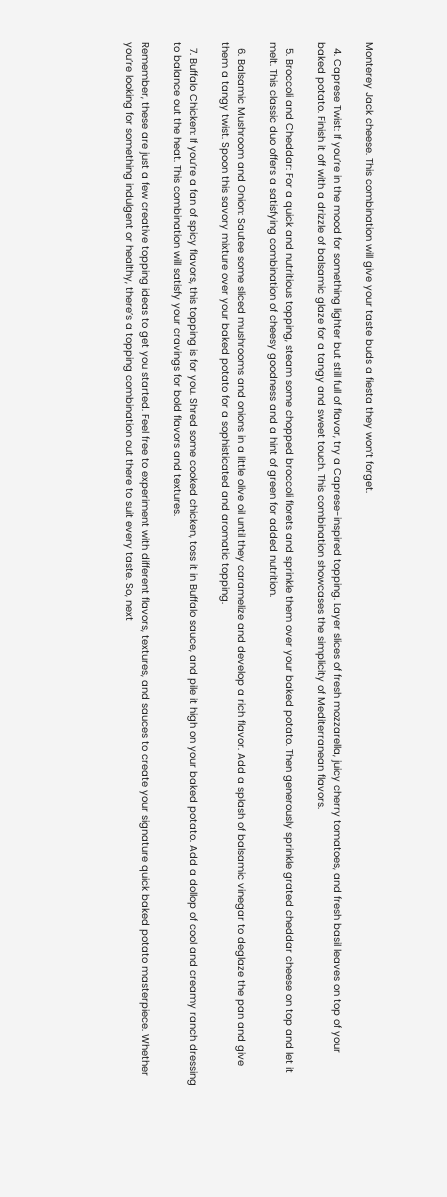Monterey Jack cheese. This combination will give your taste buds a fiesta they won’t forget.

  4. Caprese Twist: If you’re in the mood for something lighter but still full of flavor, try a Caprese-inspired topping. Layer slices of fresh mozzarella, juicy cherry tomatoes, and fresh basil leaves on top of your baked potato. Finish it off with a drizzle of balsamic glaze for a tangy and sweet touch. This combination showcases the simplicity of Mediterranean flavors.

  5. Broccoli and Cheddar: For a quick and nutritious topping, steam some chopped broccoli florets and sprinkle them over your baked potato. Then generously sprinkle grated cheddar cheese on top and let it melt. This classic duo offers a satisfying combination of cheesy goodness and a hint of green for added nutrition.

  6. Balsamic Mushroom and Onion: Sautee some sliced mushrooms and onions in a little olive oil until they caramelize and develop a rich flavor. Add a splash of balsamic vinegar to deglaze the pan and give them a tangy twist. Spoon this savory mixture over your baked potato for a sophisticated and aromatic topping.

  7. Buffalo Chicken: If you’re a fan of spicy flavors, this topping is for you. Shred some cooked chicken, toss it in Buffalo sauce, and pile it high on your baked potato. Add a dollop of cool and creamy ranch dressing to balance out the heat. This combination will satisfy your cravings for bold flavors and textures.

Remember, these are just a few creative topping ideas to get you started. Feel free to experiment with different flavors, textures, and sauces to create your signature quick baked potato masterpiece. Whether you’re looking for something indulgent or healthy, there’s a topping combination out there to suit every taste. So, next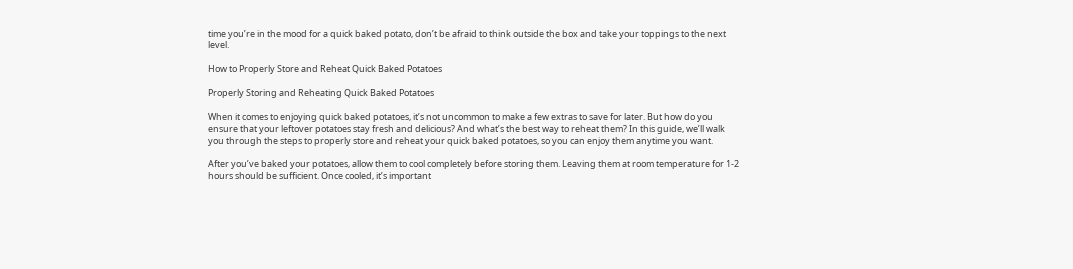time you’re in the mood for a quick baked potato, don’t be afraid to think outside the box and take your toppings to the next level.

How to Properly Store and Reheat Quick Baked Potatoes

Properly Storing and Reheating Quick Baked Potatoes

When it comes to enjoying quick baked potatoes, it’s not uncommon to make a few extras to save for later. But how do you ensure that your leftover potatoes stay fresh and delicious? And what’s the best way to reheat them? In this guide, we’ll walk you through the steps to properly store and reheat your quick baked potatoes, so you can enjoy them anytime you want.

After you’ve baked your potatoes, allow them to cool completely before storing them. Leaving them at room temperature for 1-2 hours should be sufficient. Once cooled, it’s important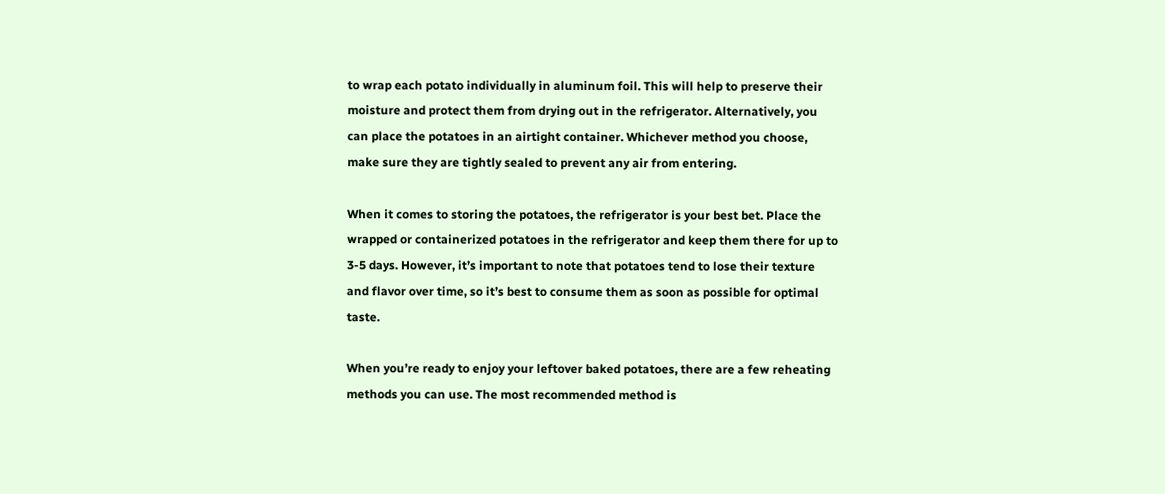to wrap each potato individually in aluminum foil. This will help to preserve their moisture and protect them from drying out in the refrigerator. Alternatively, you can place the potatoes in an airtight container. Whichever method you choose, make sure they are tightly sealed to prevent any air from entering.

When it comes to storing the potatoes, the refrigerator is your best bet. Place the wrapped or containerized potatoes in the refrigerator and keep them there for up to 3-5 days. However, it’s important to note that potatoes tend to lose their texture and flavor over time, so it’s best to consume them as soon as possible for optimal taste.

When you’re ready to enjoy your leftover baked potatoes, there are a few reheating methods you can use. The most recommended method is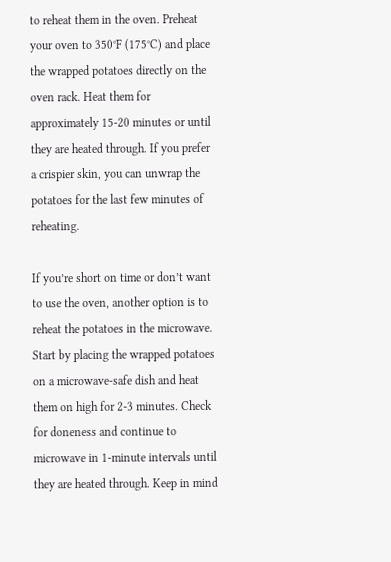to reheat them in the oven. Preheat your oven to 350°F (175°C) and place the wrapped potatoes directly on the oven rack. Heat them for approximately 15-20 minutes or until they are heated through. If you prefer a crispier skin, you can unwrap the potatoes for the last few minutes of reheating.

If you’re short on time or don’t want to use the oven, another option is to reheat the potatoes in the microwave. Start by placing the wrapped potatoes on a microwave-safe dish and heat them on high for 2-3 minutes. Check for doneness and continue to microwave in 1-minute intervals until they are heated through. Keep in mind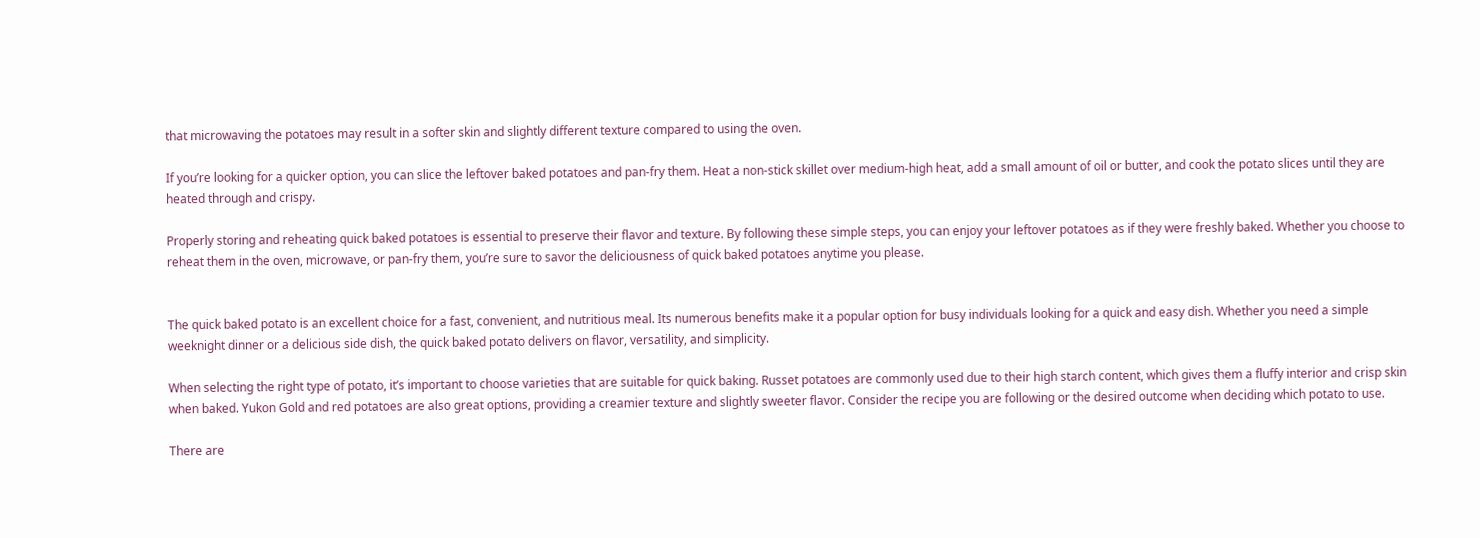that microwaving the potatoes may result in a softer skin and slightly different texture compared to using the oven.

If you’re looking for a quicker option, you can slice the leftover baked potatoes and pan-fry them. Heat a non-stick skillet over medium-high heat, add a small amount of oil or butter, and cook the potato slices until they are heated through and crispy.

Properly storing and reheating quick baked potatoes is essential to preserve their flavor and texture. By following these simple steps, you can enjoy your leftover potatoes as if they were freshly baked. Whether you choose to reheat them in the oven, microwave, or pan-fry them, you’re sure to savor the deliciousness of quick baked potatoes anytime you please.


The quick baked potato is an excellent choice for a fast, convenient, and nutritious meal. Its numerous benefits make it a popular option for busy individuals looking for a quick and easy dish. Whether you need a simple weeknight dinner or a delicious side dish, the quick baked potato delivers on flavor, versatility, and simplicity.

When selecting the right type of potato, it’s important to choose varieties that are suitable for quick baking. Russet potatoes are commonly used due to their high starch content, which gives them a fluffy interior and crisp skin when baked. Yukon Gold and red potatoes are also great options, providing a creamier texture and slightly sweeter flavor. Consider the recipe you are following or the desired outcome when deciding which potato to use.

There are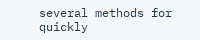several methods for quickly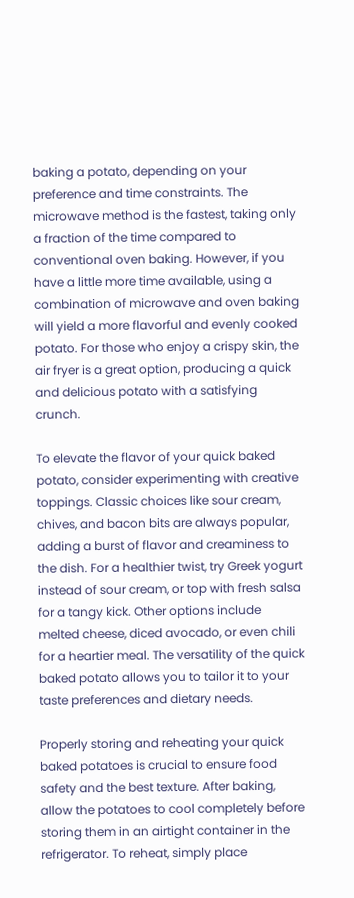baking a potato, depending on your preference and time constraints. The microwave method is the fastest, taking only a fraction of the time compared to conventional oven baking. However, if you have a little more time available, using a combination of microwave and oven baking will yield a more flavorful and evenly cooked potato. For those who enjoy a crispy skin, the air fryer is a great option, producing a quick and delicious potato with a satisfying crunch.

To elevate the flavor of your quick baked potato, consider experimenting with creative toppings. Classic choices like sour cream, chives, and bacon bits are always popular, adding a burst of flavor and creaminess to the dish. For a healthier twist, try Greek yogurt instead of sour cream, or top with fresh salsa for a tangy kick. Other options include melted cheese, diced avocado, or even chili for a heartier meal. The versatility of the quick baked potato allows you to tailor it to your taste preferences and dietary needs.

Properly storing and reheating your quick baked potatoes is crucial to ensure food safety and the best texture. After baking, allow the potatoes to cool completely before storing them in an airtight container in the refrigerator. To reheat, simply place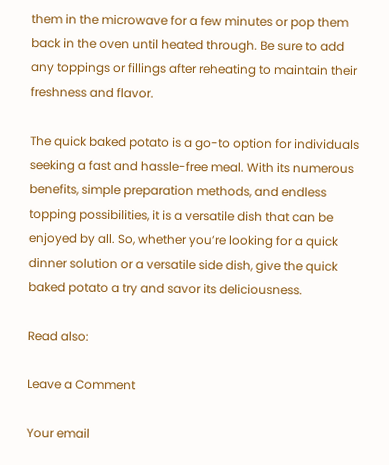them in the microwave for a few minutes or pop them back in the oven until heated through. Be sure to add any toppings or fillings after reheating to maintain their freshness and flavor.

The quick baked potato is a go-to option for individuals seeking a fast and hassle-free meal. With its numerous benefits, simple preparation methods, and endless topping possibilities, it is a versatile dish that can be enjoyed by all. So, whether you’re looking for a quick dinner solution or a versatile side dish, give the quick baked potato a try and savor its deliciousness.

Read also:

Leave a Comment

Your email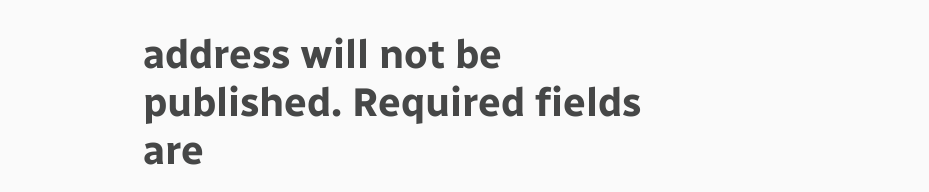address will not be published. Required fields are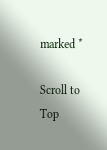marked *

Scroll to Top